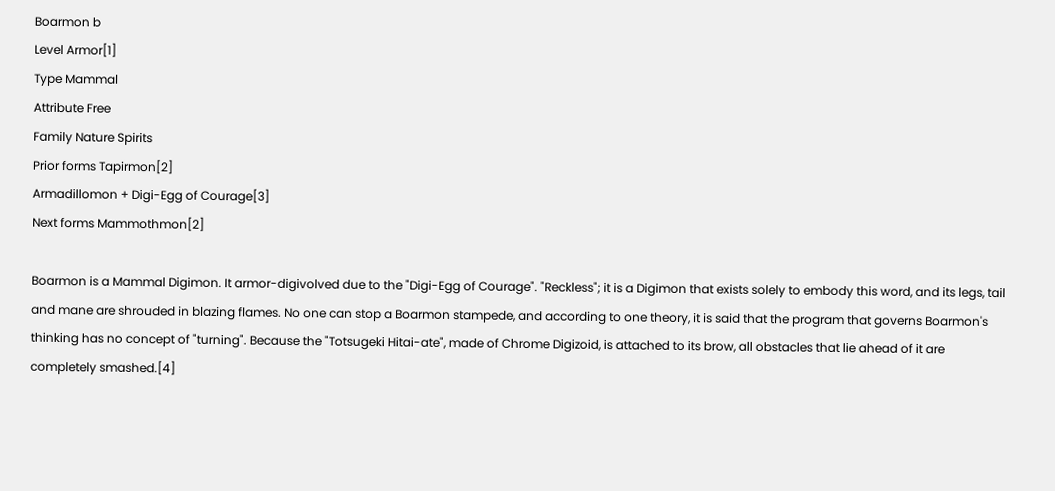Boarmon b
Level Armor[1]
Type Mammal
Attribute Free
Family Nature Spirits
Prior forms Tapirmon[2]
Armadillomon + Digi-Egg of Courage[3]
Next forms Mammothmon[2]

Boarmon is a Mammal Digimon. It armor-digivolved due to the "Digi-Egg of Courage". "Reckless"; it is a Digimon that exists solely to embody this word, and its legs, tail and mane are shrouded in blazing flames. No one can stop a Boarmon stampede, and according to one theory, it is said that the program that governs Boarmon's thinking has no concept of "turning". Because the "Totsugeki Hitai-ate", made of Chrome Digizoid, is attached to its brow, all obstacles that lie ahead of it are completely smashed.[4]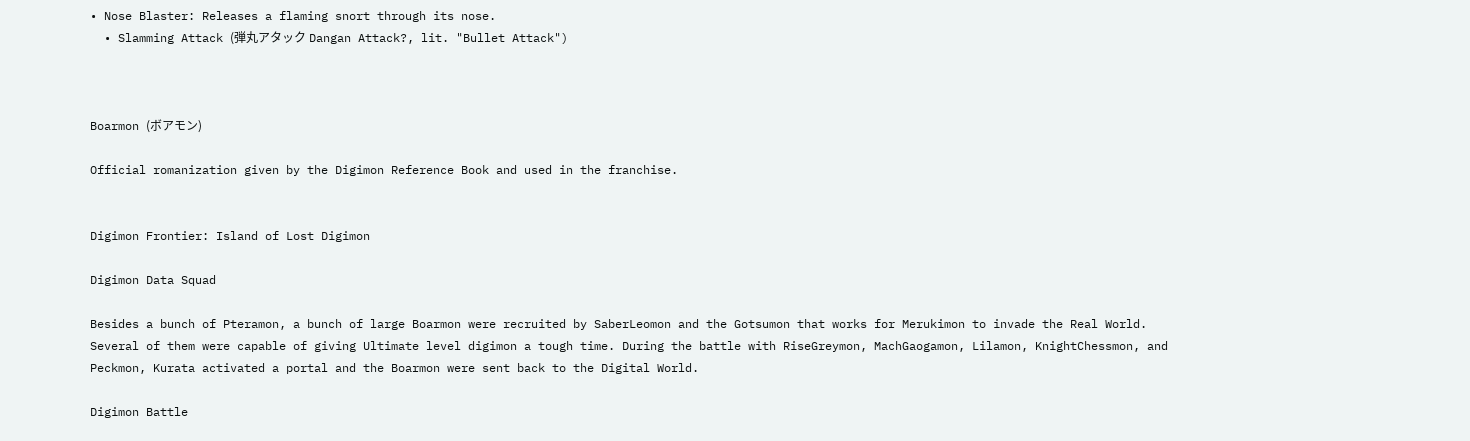• Nose Blaster: Releases a flaming snort through its nose.
  • Slamming Attack (弾丸アタック Dangan Attack?, lit. "Bullet Attack")



Boarmon (ボアモン)

Official romanization given by the Digimon Reference Book and used in the franchise.


Digimon Frontier: Island of Lost Digimon

Digimon Data Squad

Besides a bunch of Pteramon, a bunch of large Boarmon were recruited by SaberLeomon and the Gotsumon that works for Merukimon to invade the Real World. Several of them were capable of giving Ultimate level digimon a tough time. During the battle with RiseGreymon, MachGaogamon, Lilamon, KnightChessmon, and Peckmon, Kurata activated a portal and the Boarmon were sent back to the Digital World.

Digimon Battle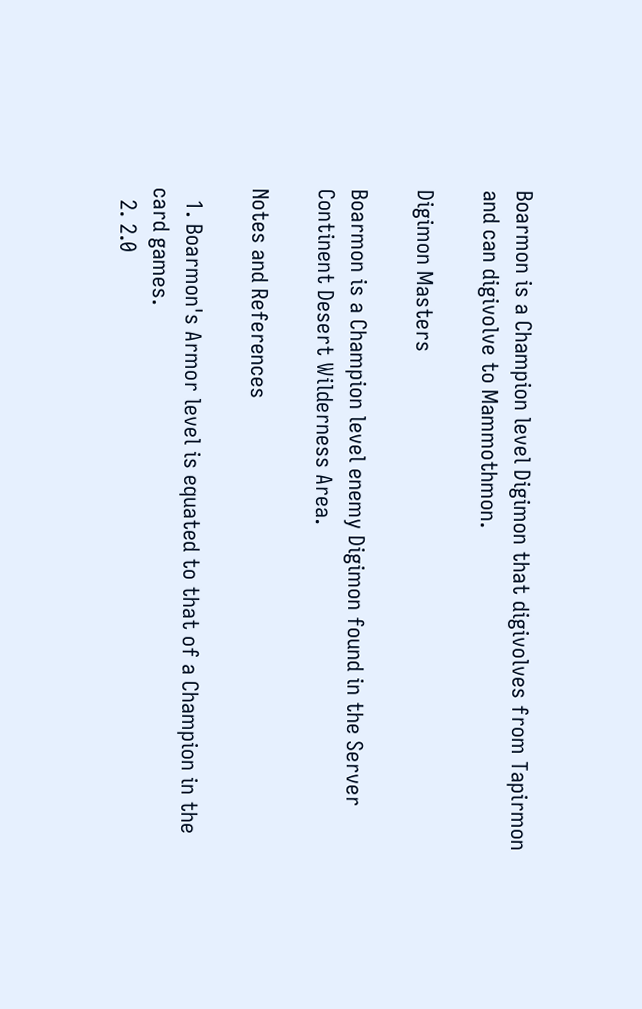Boarmon is a Champion level Digimon that digivolves from Tapirmon and can digivolve to Mammothmon.

Digimon Masters

Boarmon is a Champion level enemy Digimon found in the Server Continent Desert Wilderness Area.

Notes and References

  1. Boarmon's Armor level is equated to that of a Champion in the card games.
  2. 2.0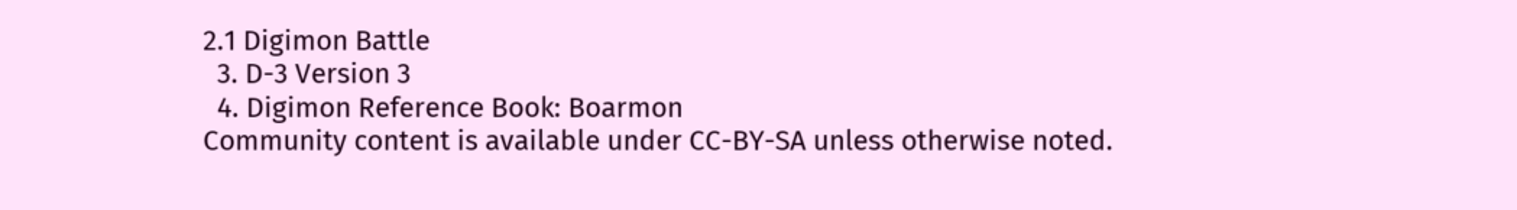2.1 Digimon Battle
  3. D-3 Version 3
  4. Digimon Reference Book: Boarmon
Community content is available under CC-BY-SA unless otherwise noted.